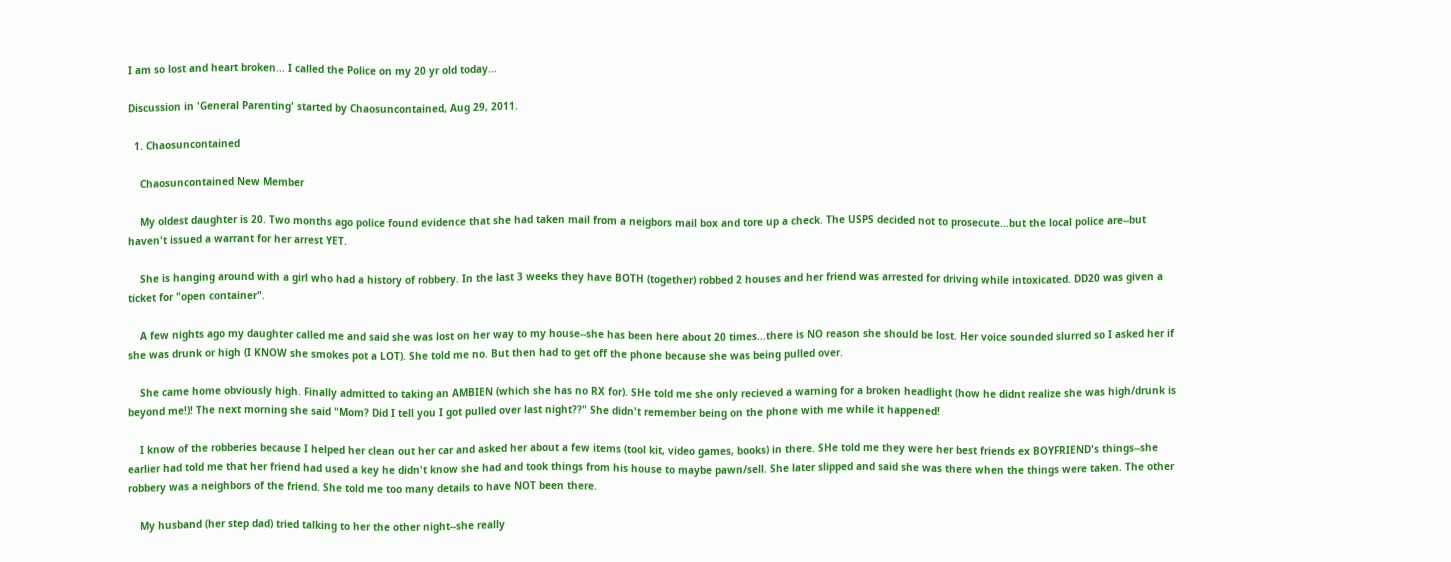I am so lost and heart broken... I called the Police on my 20 yr old today...

Discussion in 'General Parenting' started by Chaosuncontained, Aug 29, 2011.

  1. Chaosuncontained

    Chaosuncontained New Member

    My oldest daughter is 20. Two months ago police found evidence that she had taken mail from a neigbors mail box and tore up a check. The USPS decided not to prosecute...but the local police are--but haven't issued a warrant for her arrest YET.

    She is hanging around with a girl who had a history of robbery. In the last 3 weeks they have BOTH (together) robbed 2 houses and her friend was arrested for driving while intoxicated. DD20 was given a ticket for "open container".

    A few nights ago my daughter called me and said she was lost on her way to my house--she has been here about 20 times...there is NO reason she should be lost. Her voice sounded slurred so I asked her if she was drunk or high (I KNOW she smokes pot a LOT). She told me no. But then had to get off the phone because she was being pulled over.

    She came home obviously high. Finally admitted to taking an AMBIEN (which she has no RX for). SHe told me she only recieved a warning for a broken headlight (how he didnt realize she was high/drunk is beyond me!)! The next morning she said "Mom? Did I tell you I got pulled over last night??" She didn't remember being on the phone with me while it happened!

    I know of the robberies because I helped her clean out her car and asked her about a few items (tool kit, video games, books) in there. SHe told me they were her best friends ex BOYFRIEND's things--she earlier had told me that her friend had used a key he didn't know she had and took things from his house to maybe pawn/sell. She later slipped and said she was there when the things were taken. The other robbery was a neighbors of the friend. She told me too many details to have NOT been there.

    My husband (her step dad) tried talking to her the other night--she really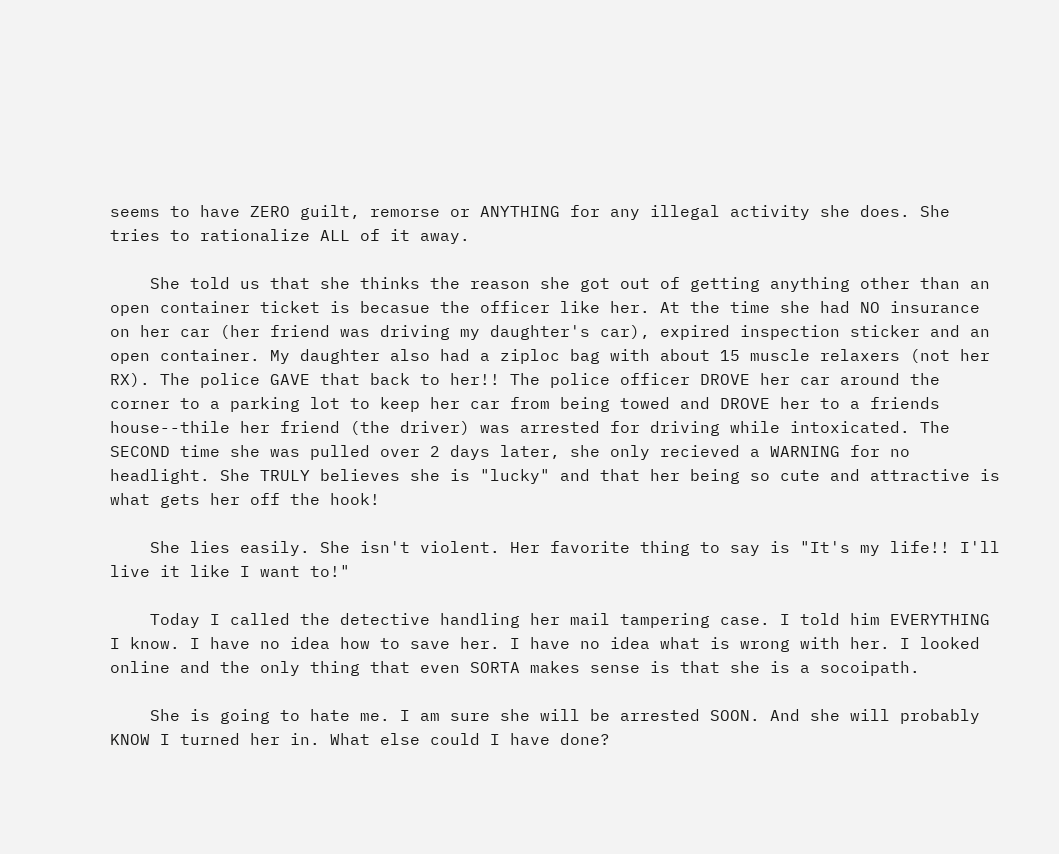seems to have ZERO guilt, remorse or ANYTHING for any illegal activity she does. She tries to rationalize ALL of it away.

    She told us that she thinks the reason she got out of getting anything other than an open container ticket is becasue the officer like her. At the time she had NO insurance on her car (her friend was driving my daughter's car), expired inspection sticker and an open container. My daughter also had a ziploc bag with about 15 muscle relaxers (not her RX). The police GAVE that back to her!! The police officer DROVE her car around the corner to a parking lot to keep her car from being towed and DROVE her to a friends house--thile her friend (the driver) was arrested for driving while intoxicated. The SECOND time she was pulled over 2 days later, she only recieved a WARNING for no headlight. She TRULY believes she is "lucky" and that her being so cute and attractive is what gets her off the hook!

    She lies easily. She isn't violent. Her favorite thing to say is "It's my life!! I'll live it like I want to!"

    Today I called the detective handling her mail tampering case. I told him EVERYTHING I know. I have no idea how to save her. I have no idea what is wrong with her. I looked online and the only thing that even SORTA makes sense is that she is a socoipath.

    She is going to hate me. I am sure she will be arrested SOON. And she will probably KNOW I turned her in. What else could I have done?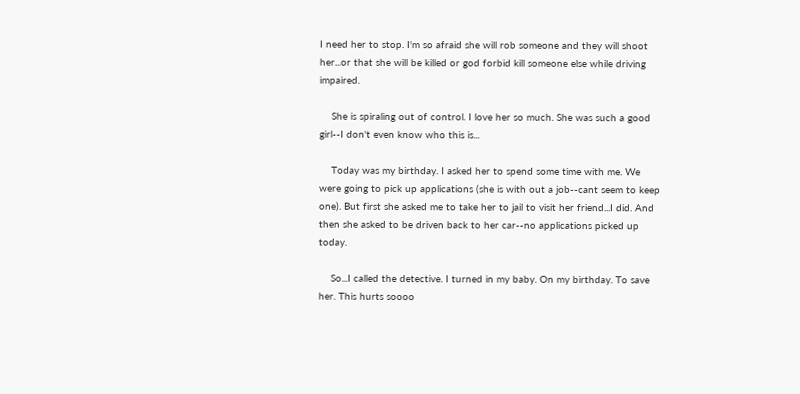I need her to stop. I'm so afraid she will rob someone and they will shoot her...or that she will be killed or god forbid kill someone else while driving impaired.

    She is spiraling out of control. I love her so much. She was such a good girl--I don't even know who this is...

    Today was my birthday. I asked her to spend some time with me. We were going to pick up applications (she is with out a job--cant seem to keep one). But first she asked me to take her to jail to visit her friend...I did. And then she asked to be driven back to her car--no applications picked up today.

    So...I called the detective. I turned in my baby. On my birthday. To save her. This hurts soooo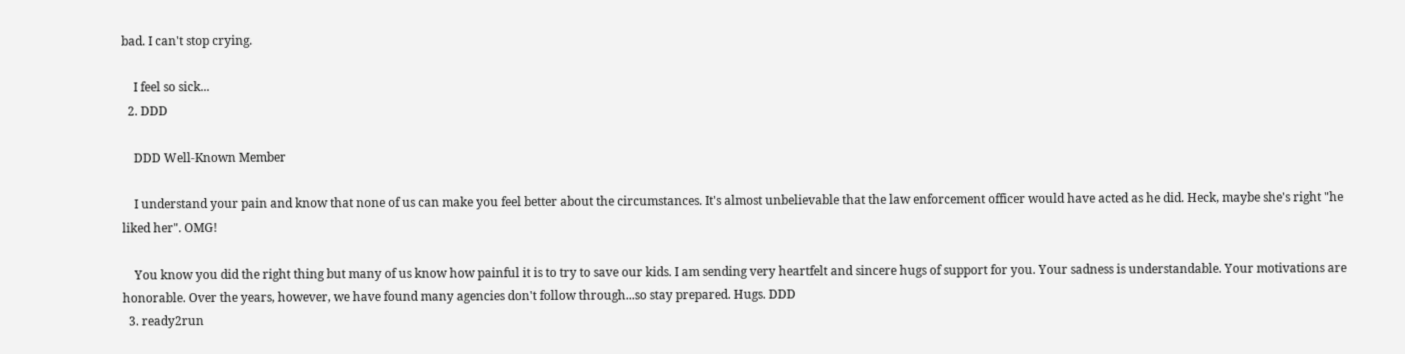bad. I can't stop crying.

    I feel so sick...
  2. DDD

    DDD Well-Known Member

    I understand your pain and know that none of us can make you feel better about the circumstances. It's almost unbelievable that the law enforcement officer would have acted as he did. Heck, maybe she's right "he liked her". OMG!

    You know you did the right thing but many of us know how painful it is to try to save our kids. I am sending very heartfelt and sincere hugs of support for you. Your sadness is understandable. Your motivations are honorable. Over the years, however, we have found many agencies don't follow through...so stay prepared. Hugs. DDD
  3. ready2run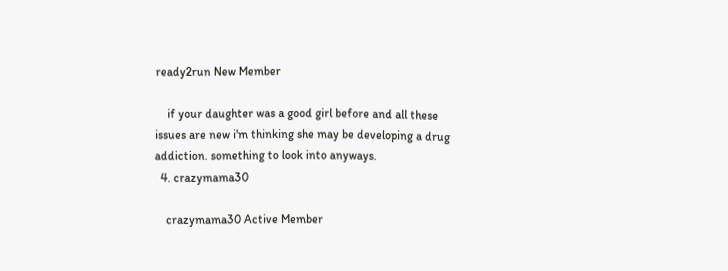ready2run New Member

    if your daughter was a good girl before and all these issues are new i'm thinking she may be developing a drug addiction. something to look into anyways.
  4. crazymama30

    crazymama30 Active Member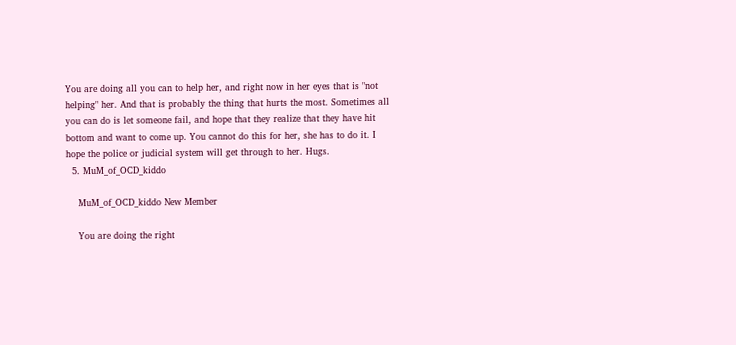You are doing all you can to help her, and right now in her eyes that is "not helping" her. And that is probably the thing that hurts the most. Sometimes all you can do is let someone fail, and hope that they realize that they have hit bottom and want to come up. You cannot do this for her, she has to do it. I hope the police or judicial system will get through to her. Hugs.
  5. MuM_of_OCD_kiddo

    MuM_of_OCD_kiddo New Member

    You are doing the right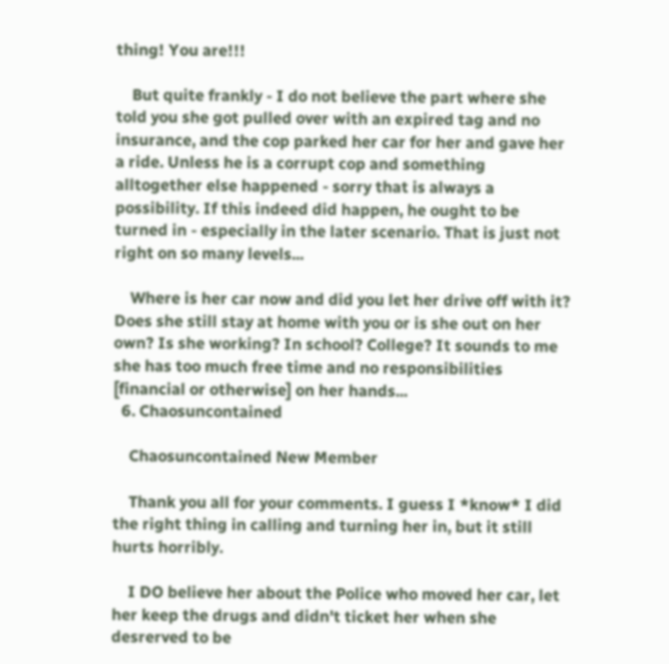thing! You are!!!

    But quite frankly - I do not believe the part where she told you she got pulled over with an expired tag and no insurance, and the cop parked her car for her and gave her a ride. Unless he is a corrupt cop and something alltogether else happened - sorry that is always a possibility. If this indeed did happen, he ought to be turned in - especially in the later scenario. That is just not right on so many levels...

    Where is her car now and did you let her drive off with it? Does she still stay at home with you or is she out on her own? Is she working? In school? College? It sounds to me she has too much free time and no responsibilities [financial or otherwise] on her hands...
  6. Chaosuncontained

    Chaosuncontained New Member

    Thank you all for your comments. I guess I *know* I did the right thing in calling and turning her in, but it still hurts horribly.

    I DO believe her about the Police who moved her car, let her keep the drugs and didn't ticket her when she desrerved to be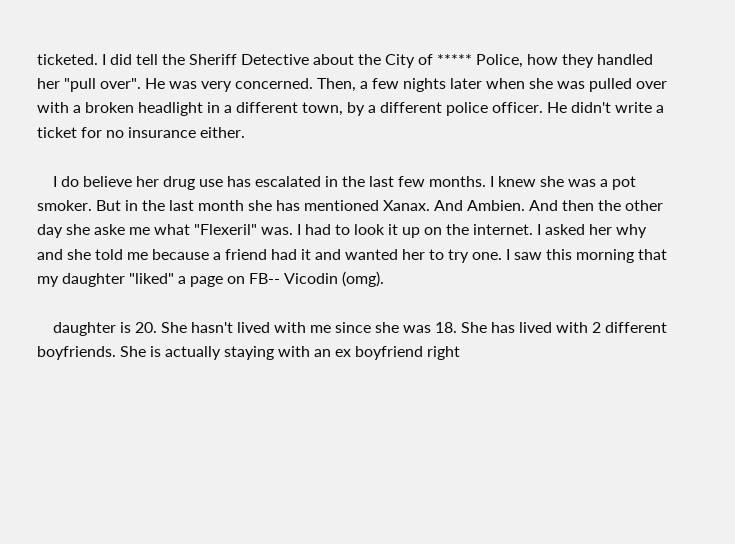ticketed. I did tell the Sheriff Detective about the City of ***** Police, how they handled her "pull over". He was very concerned. Then, a few nights later when she was pulled over with a broken headlight in a different town, by a different police officer. He didn't write a ticket for no insurance either.

    I do believe her drug use has escalated in the last few months. I knew she was a pot smoker. But in the last month she has mentioned Xanax. And Ambien. And then the other day she aske me what "Flexeril" was. I had to look it up on the internet. I asked her why and she told me because a friend had it and wanted her to try one. I saw this morning that my daughter "liked" a page on FB-- Vicodin (omg).

    daughter is 20. She hasn't lived with me since she was 18. She has lived with 2 different boyfriends. She is actually staying with an ex boyfriend right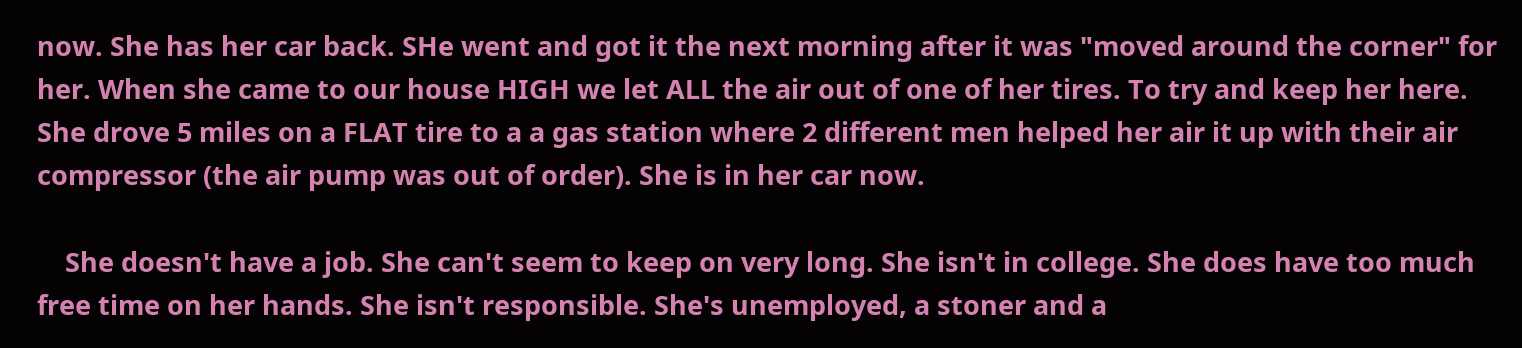now. She has her car back. SHe went and got it the next morning after it was "moved around the corner" for her. When she came to our house HIGH we let ALL the air out of one of her tires. To try and keep her here. She drove 5 miles on a FLAT tire to a a gas station where 2 different men helped her air it up with their air compressor (the air pump was out of order). She is in her car now.

    She doesn't have a job. She can't seem to keep on very long. She isn't in college. She does have too much free time on her hands. She isn't responsible. She's unemployed, a stoner and a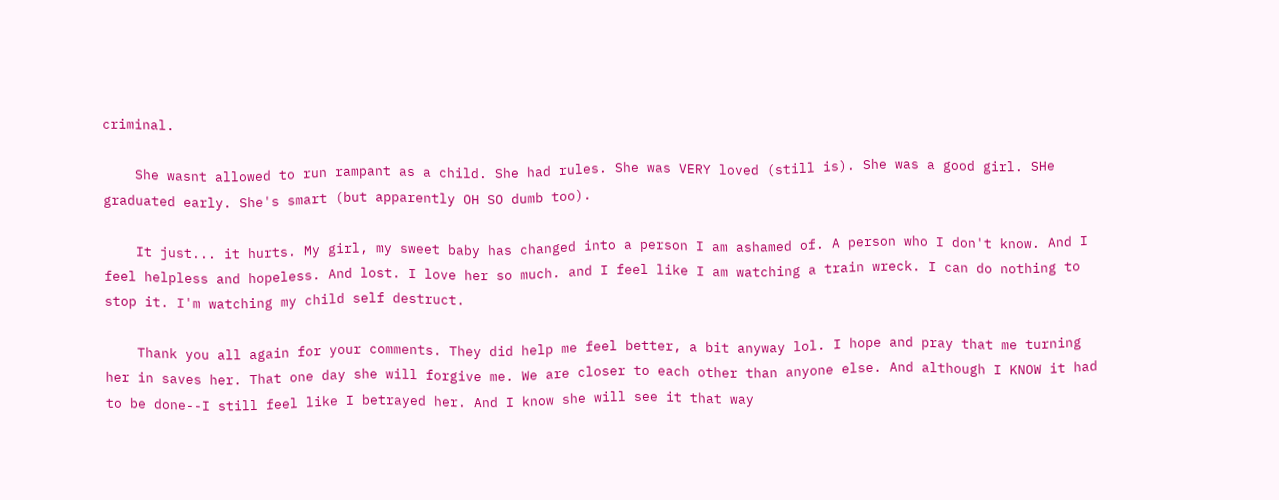criminal.

    She wasnt allowed to run rampant as a child. She had rules. She was VERY loved (still is). She was a good girl. SHe graduated early. She's smart (but apparently OH SO dumb too).

    It just... it hurts. My girl, my sweet baby has changed into a person I am ashamed of. A person who I don't know. And I feel helpless and hopeless. And lost. I love her so much. and I feel like I am watching a train wreck. I can do nothing to stop it. I'm watching my child self destruct.

    Thank you all again for your comments. They did help me feel better, a bit anyway lol. I hope and pray that me turning her in saves her. That one day she will forgive me. We are closer to each other than anyone else. And although I KNOW it had to be done--I still feel like I betrayed her. And I know she will see it that way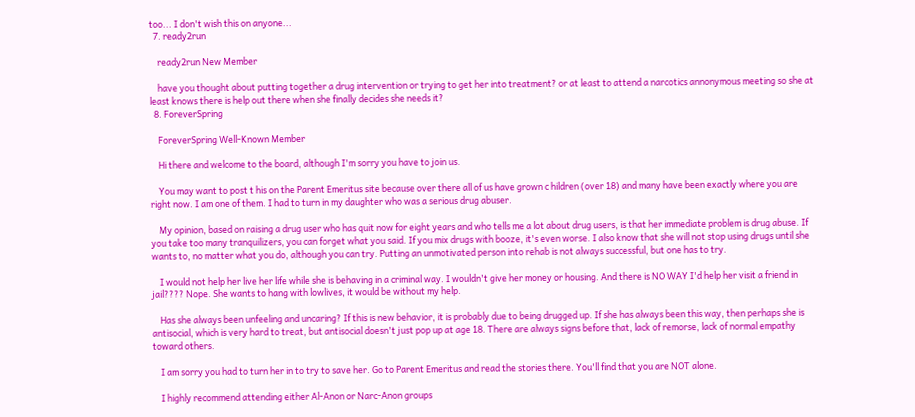too... I don't wish this on anyone...
  7. ready2run

    ready2run New Member

    have you thought about putting together a drug intervention or trying to get her into treatment? or at least to attend a narcotics annonymous meeting so she at least knows there is help out there when she finally decides she needs it?
  8. ForeverSpring

    ForeverSpring Well-Known Member

    Hi there and welcome to the board, although I'm sorry you have to join us.

    You may want to post t his on the Parent Emeritus site because over there all of us have grown c hildren (over 18) and many have been exactly where you are right now. I am one of them. I had to turn in my daughter who was a serious drug abuser.

    My opinion, based on raising a drug user who has quit now for eight years and who tells me a lot about drug users, is that her immediate problem is drug abuse. If you take too many tranquilizers, you can forget what you said. If you mix drugs with booze, it's even worse. I also know that she will not stop using drugs until she wants to, no matter what you do, although you can try. Putting an unmotivated person into rehab is not always successful, but one has to try.

    I would not help her live her life while she is behaving in a criminal way. I wouldn't give her money or housing. And there is NO WAY I'd help her visit a friend in jail???? Nope. She wants to hang with lowlives, it would be without my help.

    Has she always been unfeeling and uncaring? If this is new behavior, it is probably due to being drugged up. If she has always been this way, then perhaps she is antisocial, which is very hard to treat, but antisocial doesn't just pop up at age 18. There are always signs before that, lack of remorse, lack of normal empathy toward others.

    I am sorry you had to turn her in to try to save her. Go to Parent Emeritus and read the stories there. You'll find that you are NOT alone.

    I highly recommend attending either Al-Anon or Narc-Anon groups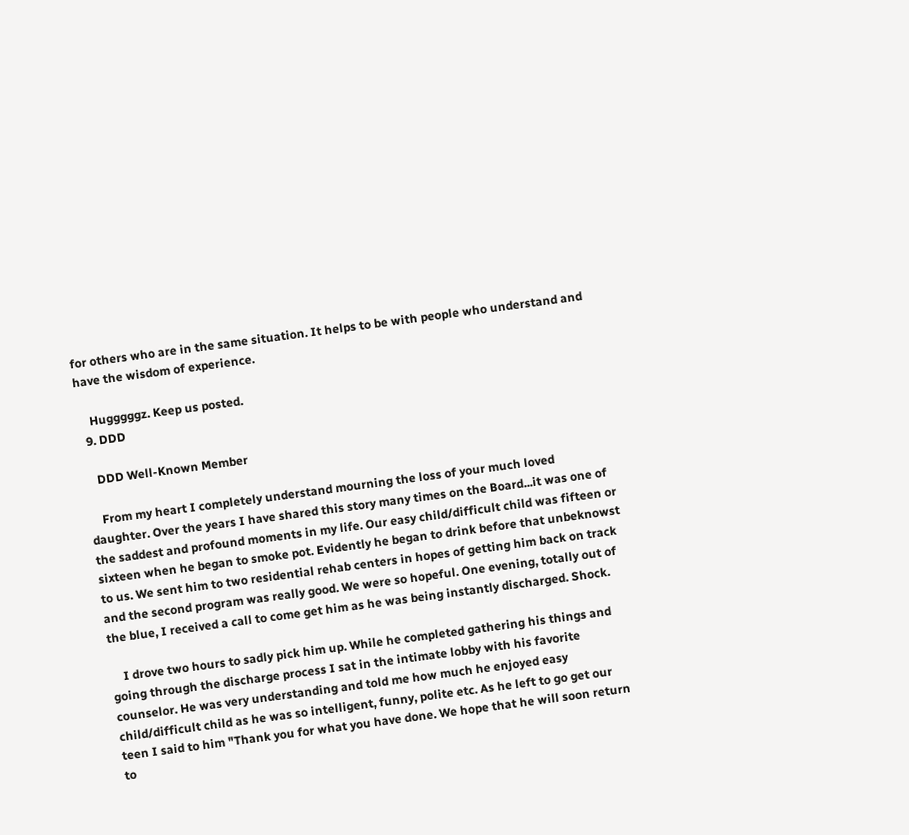for others who are in the same situation. It helps to be with people who understand and have the wisdom of experience.

    Hugggggz. Keep us posted.
  9. DDD

    DDD Well-Known Member

    From my heart I completely understand mourning the loss of your much loved daughter. Over the years I have shared this story many times on the Board...it was one of the saddest and profound moments in my life. Our easy child/difficult child was fifteen or sixteen when he began to smoke pot. Evidently he began to drink before that unbeknowst to us. We sent him to two residential rehab centers in hopes of getting him back on track and the second program was really good. We were so hopeful. One evening, totally out of the blue, I received a call to come get him as he was being instantly discharged. Shock.

    I drove two hours to sadly pick him up. While he completed gathering his things and going through the discharge process I sat in the intimate lobby with his favorite counselor. He was very understanding and told me how much he enjoyed easy child/difficult child as he was so intelligent, funny, polite etc. As he left to go get our teen I said to him "Thank you for what you have done. We hope that he will soon return to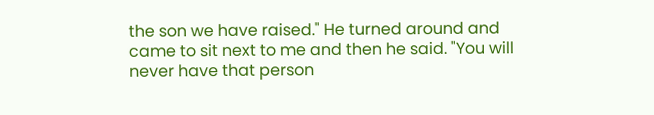the son we have raised." He turned around and came to sit next to me and then he said. "You will never have that person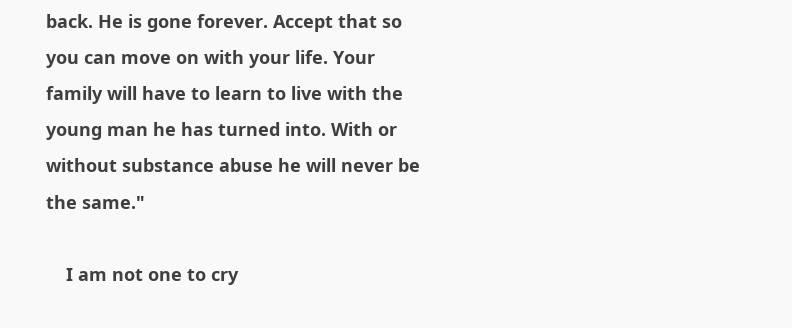back. He is gone forever. Accept that so you can move on with your life. Your family will have to learn to live with the young man he has turned into. With or without substance abuse he will never be the same."

    I am not one to cry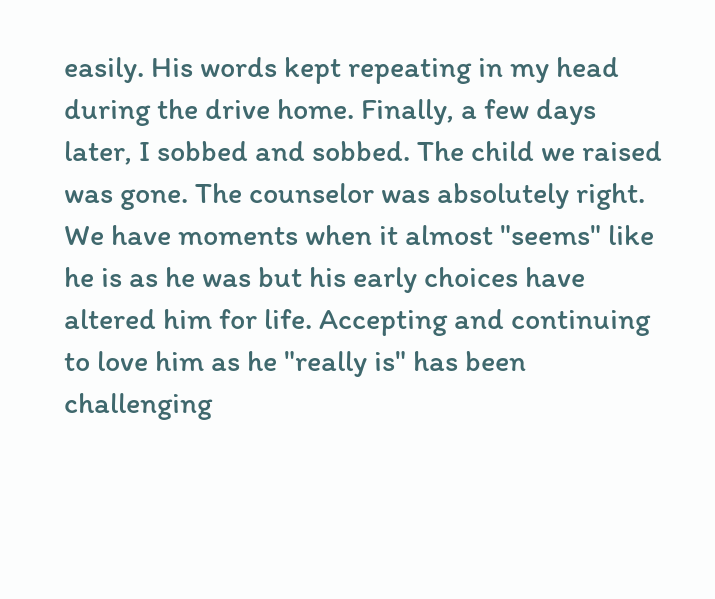easily. His words kept repeating in my head during the drive home. Finally, a few days later, I sobbed and sobbed. The child we raised was gone. The counselor was absolutely right. We have moments when it almost "seems" like he is as he was but his early choices have altered him for life. Accepting and continuing to love him as he "really is" has been challenging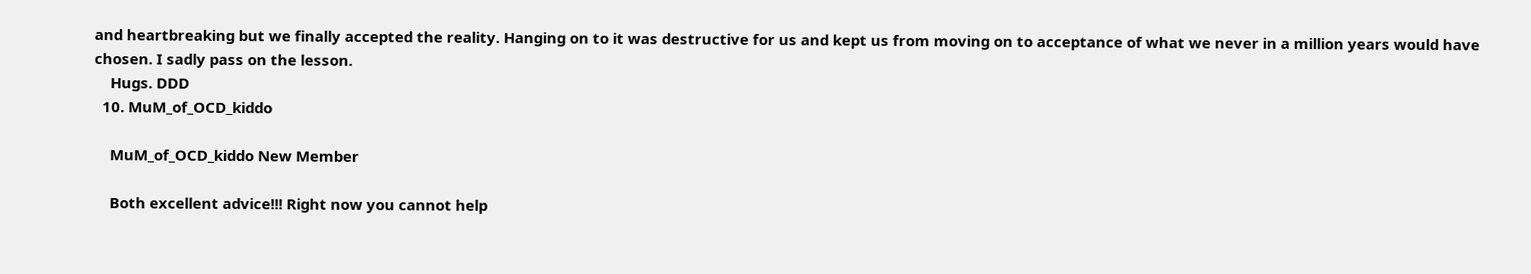and heartbreaking but we finally accepted the reality. Hanging on to it was destructive for us and kept us from moving on to acceptance of what we never in a million years would have chosen. I sadly pass on the lesson.
    Hugs. DDD
  10. MuM_of_OCD_kiddo

    MuM_of_OCD_kiddo New Member

    Both excellent advice!!! Right now you cannot help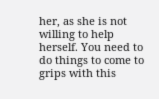her, as she is not willing to help herself. You need to do things to come to grips with this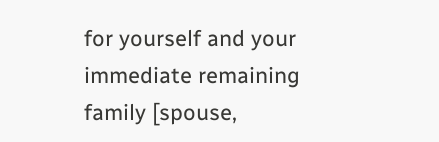for yourself and your immediate remaining family [spouse,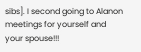sibs]. I second going to Alanon meetings for yourself and your spouse!!!